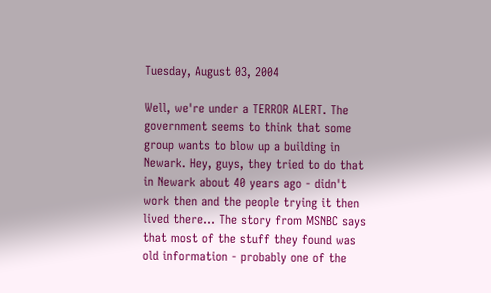Tuesday, August 03, 2004

Well, we're under a TERROR ALERT. The government seems to think that some group wants to blow up a building in Newark. Hey, guys, they tried to do that in Newark about 40 years ago - didn't work then and the people trying it then lived there... The story from MSNBC says that most of the stuff they found was old information - probably one of the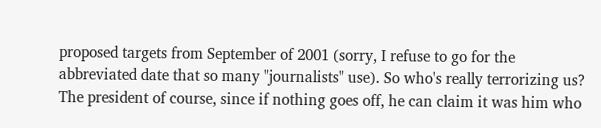proposed targets from September of 2001 (sorry, I refuse to go for the abbreviated date that so many "journalists" use). So who's really terrorizing us? The president of course, since if nothing goes off, he can claim it was him who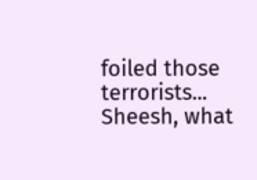foiled those terrorists... Sheesh, what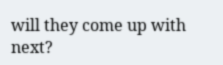will they come up with next?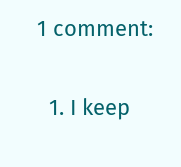1 comment:

  1. I keep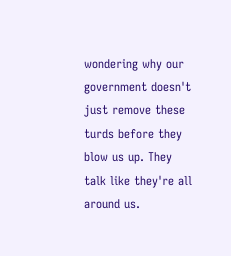wondering why our government doesn't just remove these turds before they blow us up. They talk like they're all around us.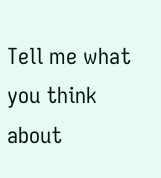Tell me what you think about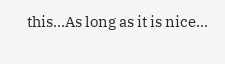this...As long as it is nice...